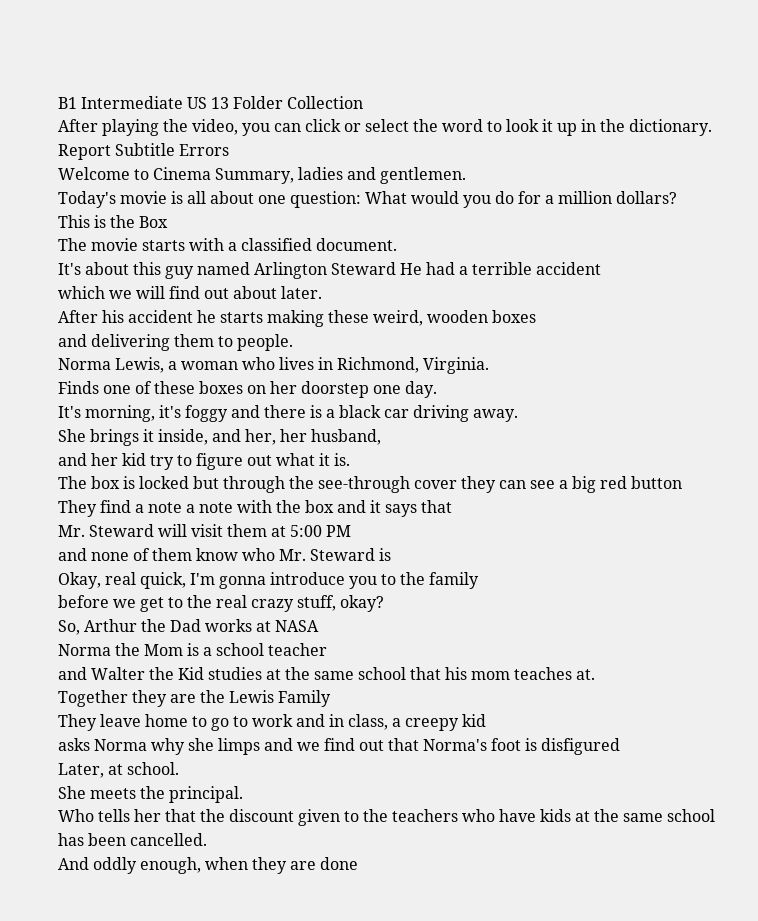B1 Intermediate US 13 Folder Collection
After playing the video, you can click or select the word to look it up in the dictionary.
Report Subtitle Errors
Welcome to Cinema Summary, ladies and gentlemen.
Today's movie is all about one question: What would you do for a million dollars?
This is the Box
The movie starts with a classified document.
It's about this guy named Arlington Steward He had a terrible accident
which we will find out about later.
After his accident he starts making these weird, wooden boxes
and delivering them to people.
Norma Lewis, a woman who lives in Richmond, Virginia.
Finds one of these boxes on her doorstep one day.
It's morning, it's foggy and there is a black car driving away.
She brings it inside, and her, her husband,
and her kid try to figure out what it is.
The box is locked but through the see-through cover they can see a big red button
They find a note a note with the box and it says that
Mr. Steward will visit them at 5:00 PM
and none of them know who Mr. Steward is
Okay, real quick, I'm gonna introduce you to the family
before we get to the real crazy stuff, okay?
So, Arthur the Dad works at NASA
Norma the Mom is a school teacher
and Walter the Kid studies at the same school that his mom teaches at.
Together they are the Lewis Family
They leave home to go to work and in class, a creepy kid
asks Norma why she limps and we find out that Norma's foot is disfigured
Later, at school.
She meets the principal.
Who tells her that the discount given to the teachers who have kids at the same school
has been cancelled.
And oddly enough, when they are done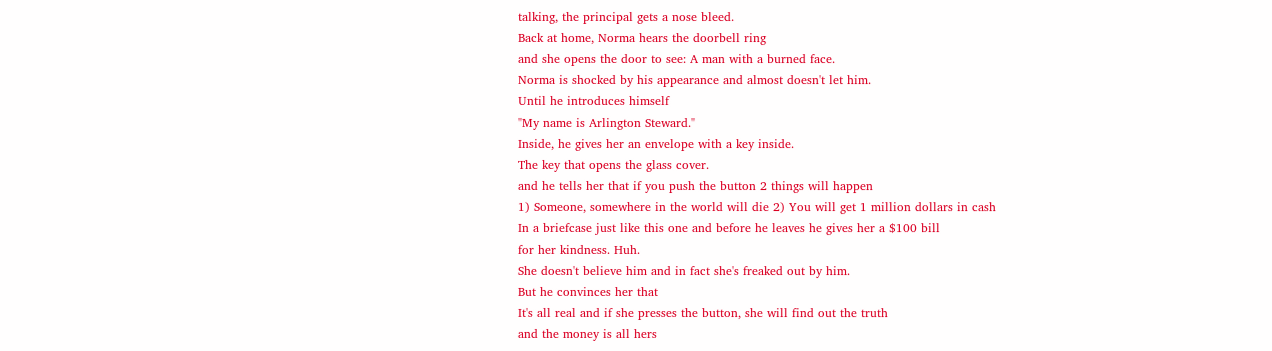talking, the principal gets a nose bleed.
Back at home, Norma hears the doorbell ring
and she opens the door to see: A man with a burned face.
Norma is shocked by his appearance and almost doesn't let him.
Until he introduces himself
"My name is Arlington Steward."
Inside, he gives her an envelope with a key inside.
The key that opens the glass cover.
and he tells her that if you push the button 2 things will happen
1) Someone, somewhere in the world will die 2) You will get 1 million dollars in cash
In a briefcase just like this one and before he leaves he gives her a $100 bill
for her kindness. Huh.
She doesn't believe him and in fact she's freaked out by him.
But he convinces her that
It's all real and if she presses the button, she will find out the truth
and the money is all hers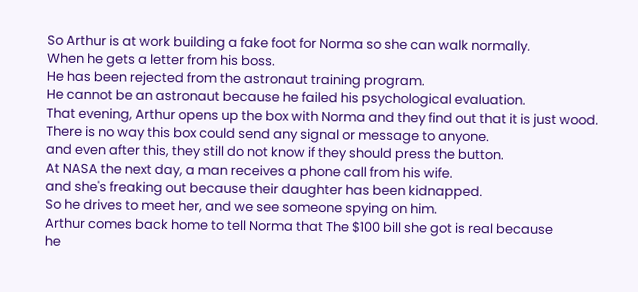So Arthur is at work building a fake foot for Norma so she can walk normally.
When he gets a letter from his boss.
He has been rejected from the astronaut training program.
He cannot be an astronaut because he failed his psychological evaluation.
That evening, Arthur opens up the box with Norma and they find out that it is just wood.
There is no way this box could send any signal or message to anyone.
and even after this, they still do not know if they should press the button.
At NASA the next day, a man receives a phone call from his wife.
and she's freaking out because their daughter has been kidnapped.
So he drives to meet her, and we see someone spying on him.
Arthur comes back home to tell Norma that The $100 bill she got is real because
he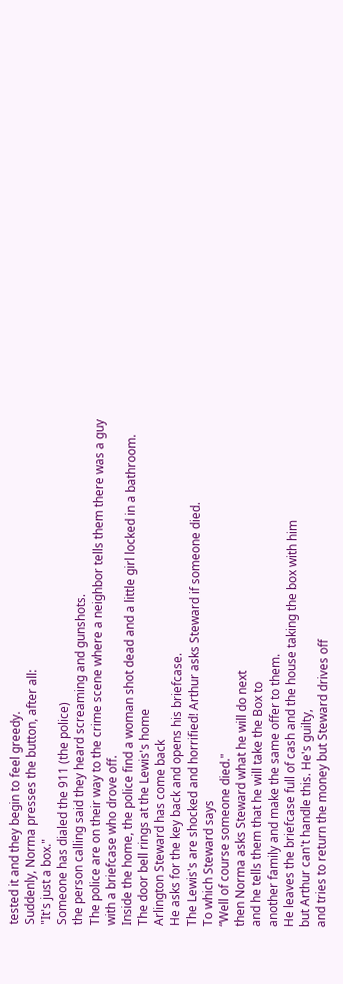tested it and they begin to feel greedy.
Suddenly, Norma presses the button, after all:
"It's just a box."
Someone has dialed the 911 (the police)
the person calling said they heard screaming and gunshots.
The police are on their way to the crime scene where a neighbor tells them there was a guy
with a briefcase who drove off.
Inside the home, the police find a woman shot dead and a little girl locked in a bathroom.
The door bell rings at the Lewis's home
Arlington Steward has come back
He asks for the key back and opens his briefcase.
The Lewis's are shocked and horrified! Arthur asks Steward if someone died.
To which Steward says
“Well of course someone died."
then Norma asks Steward what he will do next
and he tells them that he will take the Box to
another family and make the same offer to them.
He leaves the briefcase full of cash and the house taking the box with him
but Arthur can't handle this. He's guilty,
and tries to return the money but Steward drives off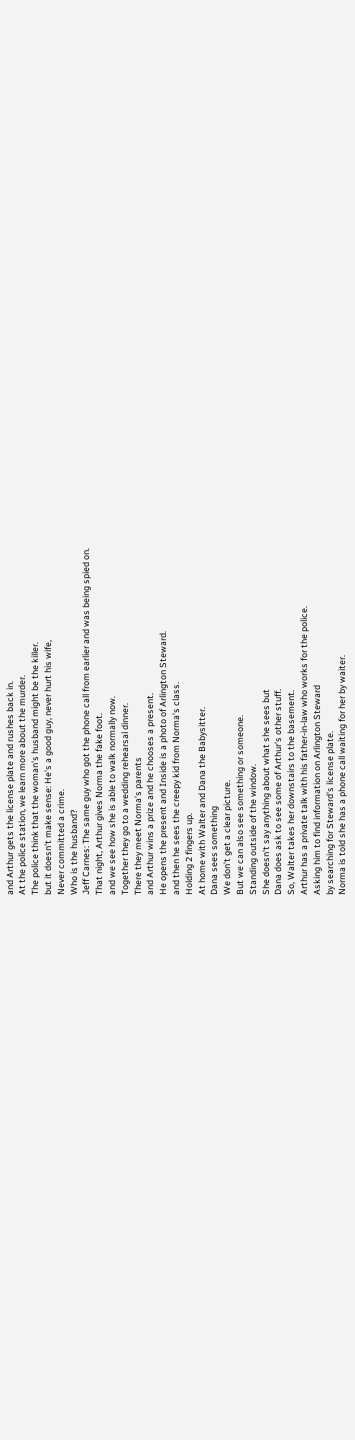and Arthur gets the license plate and rushes back in.
At the police station, we learn more about the murder.
The police think that the woman's husband might be the killer.
but it doesn't make sense: He's a good guy, never hurt his wife,
Never committed a crime.
Who is the husband?
Jeff Carnes: The same guy who got the phone call from earlier and was being spied on.
That night, Arthur gives Norma the fake foot.
and we see how she is able to walk normally now.
Together they go to a wedding rehearsal dinner.
There they meet Norma's parents
and Arthur wins a prize and he chooses a present.
He opens the present and Inside is a photo of Arlington Steward.
and then he sees the creepy kid from Norma's class.
Holding 2 fingers up.
At home with Walter and Dana the Babysitter.
Dana sees something
We don't get a clear picture.
But we can also see something or someone.
Standing outside of the window.
She doesn't say anything about what she sees but
Dana does ask to see some of Arthur's other stuff.
So, Walter takes her downstairs to the basement.
Arthur has a private talk with his father-in-law who works for the police.
Asking him to find information on Arlington Steward
by searching for Steward's license plate.
Norma is told she has a phone call waiting for her by waiter.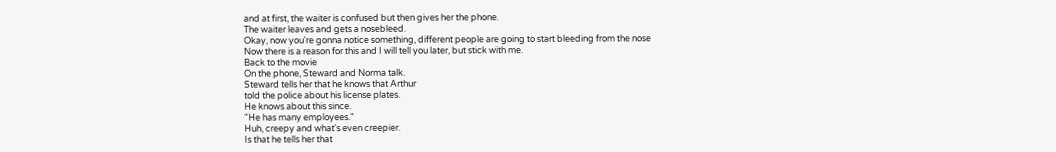and at first, the waiter is confused but then gives her the phone.
The waiter leaves and gets a nosebleed.
Okay, now you're gonna notice something, different people are going to start bleeding from the nose
Now there is a reason for this and I will tell you later, but stick with me.
Back to the movie
On the phone, Steward and Norma talk.
Steward tells her that he knows that Arthur
told the police about his license plates.
He knows about this since.
"He has many employees."
Huh, creepy and what's even creepier.
Is that he tells her that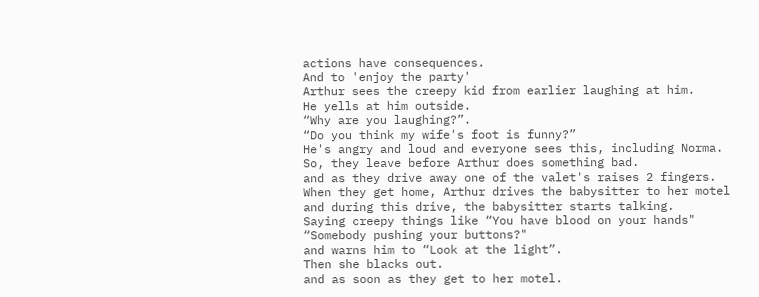actions have consequences.
And to 'enjoy the party'
Arthur sees the creepy kid from earlier laughing at him.
He yells at him outside.
“Why are you laughing?”.
“Do you think my wife's foot is funny?”
He's angry and loud and everyone sees this, including Norma.
So, they leave before Arthur does something bad.
and as they drive away one of the valet's raises 2 fingers.
When they get home, Arthur drives the babysitter to her motel
and during this drive, the babysitter starts talking.
Saying creepy things like “You have blood on your hands"
“Somebody pushing your buttons?"
and warns him to “Look at the light”.
Then she blacks out.
and as soon as they get to her motel.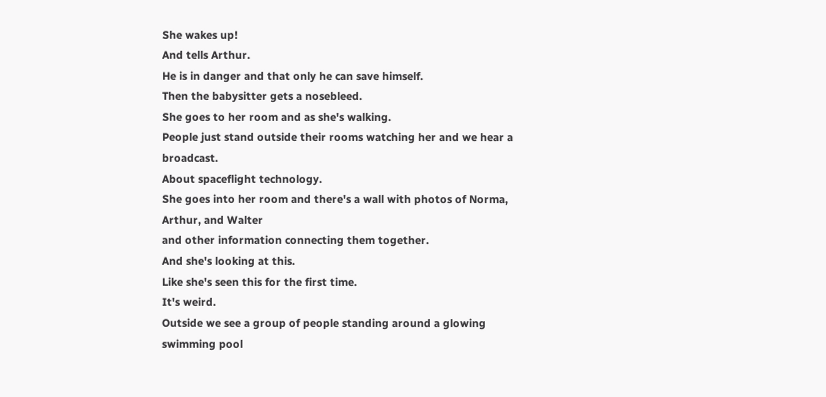She wakes up!
And tells Arthur.
He is in danger and that only he can save himself.
Then the babysitter gets a nosebleed.
She goes to her room and as she's walking.
People just stand outside their rooms watching her and we hear a broadcast.
About spaceflight technology.
She goes into her room and there's a wall with photos of Norma, Arthur, and Walter
and other information connecting them together.
And she's looking at this.
Like she's seen this for the first time.
It's weird.
Outside we see a group of people standing around a glowing swimming pool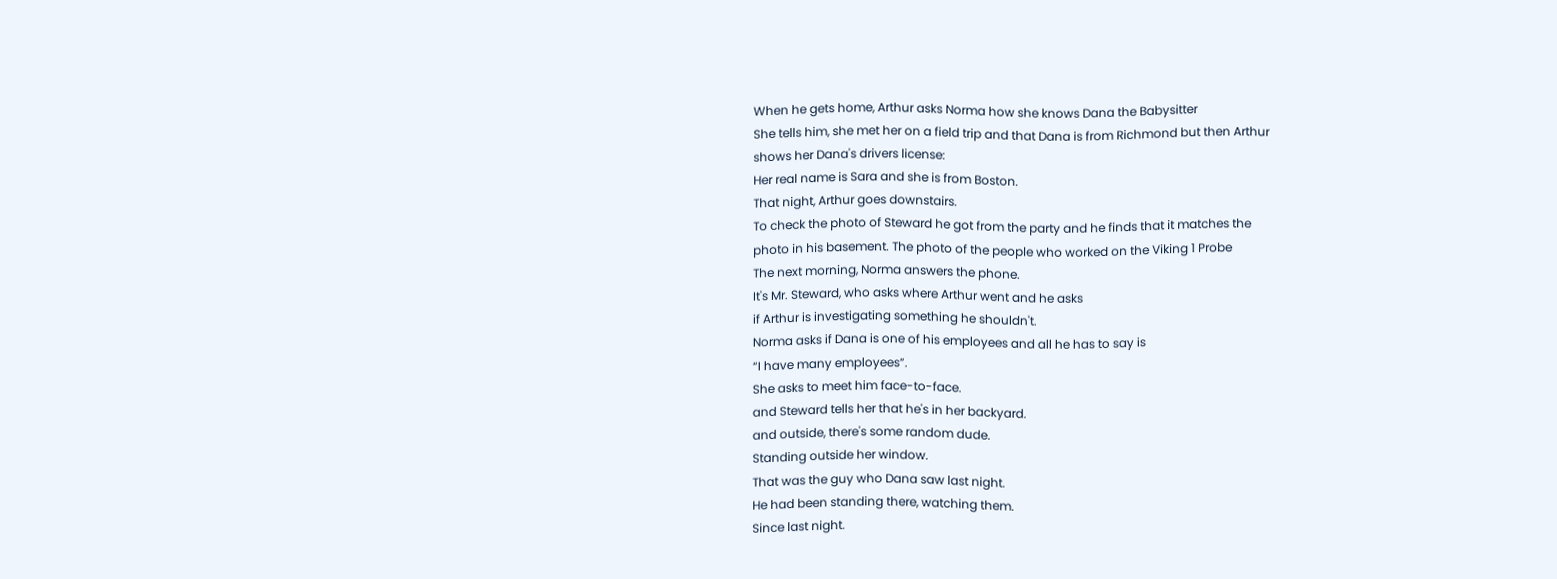When he gets home, Arthur asks Norma how she knows Dana the Babysitter
She tells him, she met her on a field trip and that Dana is from Richmond but then Arthur
shows her Dana's drivers license:
Her real name is Sara and she is from Boston.
That night, Arthur goes downstairs.
To check the photo of Steward he got from the party and he finds that it matches the
photo in his basement. The photo of the people who worked on the Viking 1 Probe
The next morning, Norma answers the phone.
It's Mr. Steward, who asks where Arthur went and he asks
if Arthur is investigating something he shouldn't.
Norma asks if Dana is one of his employees and all he has to say is
“I have many employees”.
She asks to meet him face-to-face.
and Steward tells her that he's in her backyard.
and outside, there's some random dude.
Standing outside her window.
That was the guy who Dana saw last night.
He had been standing there, watching them.
Since last night.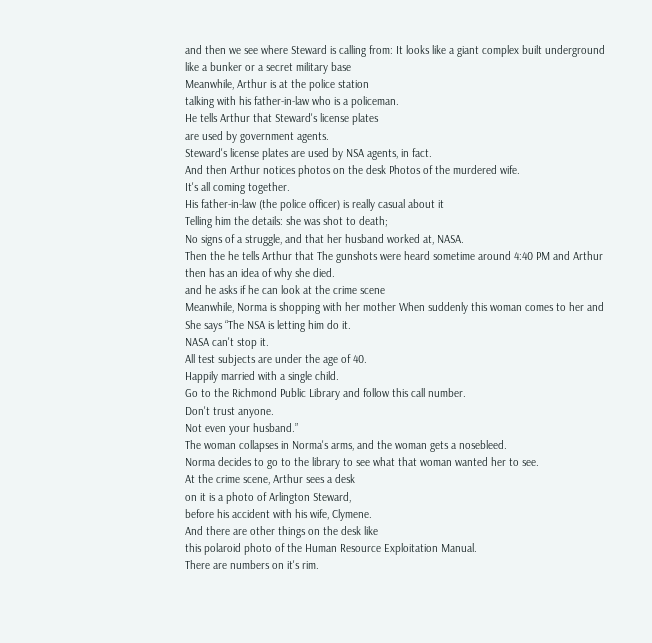and then we see where Steward is calling from: It looks like a giant complex built underground
like a bunker or a secret military base
Meanwhile, Arthur is at the police station
talking with his father-in-law who is a policeman.
He tells Arthur that Steward's license plates
are used by government agents.
Steward's license plates are used by NSA agents, in fact.
And then Arthur notices photos on the desk Photos of the murdered wife.
It's all coming together.
His father-in-law (the police officer) is really casual about it
Telling him the details: she was shot to death;
No signs of a struggle, and that her husband worked at, NASA.
Then the he tells Arthur that The gunshots were heard sometime around 4:40 PM and Arthur
then has an idea of why she died.
and he asks if he can look at the crime scene
Meanwhile, Norma is shopping with her mother When suddenly this woman comes to her and
She says “The NSA is letting him do it.
NASA can't stop it.
All test subjects are under the age of 40.
Happily married with a single child.
Go to the Richmond Public Library and follow this call number.
Don't trust anyone.
Not even your husband.”
The woman collapses in Norma's arms, and the woman gets a nosebleed.
Norma decides to go to the library to see what that woman wanted her to see.
At the crime scene, Arthur sees a desk
on it is a photo of Arlington Steward,
before his accident with his wife, Clymene.
And there are other things on the desk like
this polaroid photo of the Human Resource Exploitation Manual.
There are numbers on it's rim.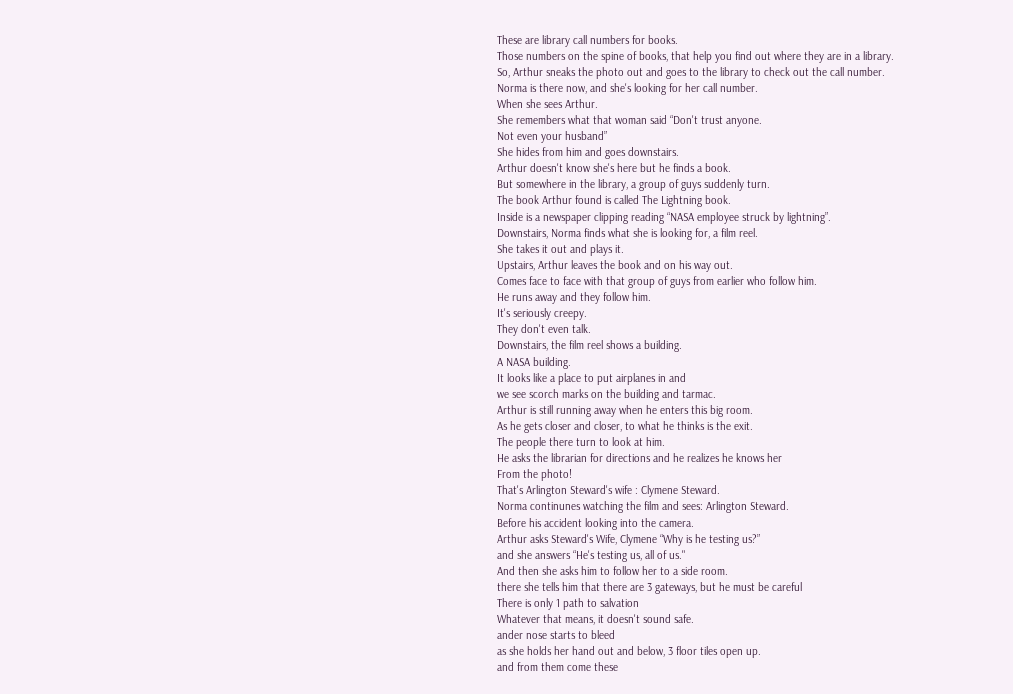These are library call numbers for books.
Those numbers on the spine of books, that help you find out where they are in a library.
So, Arthur sneaks the photo out and goes to the library to check out the call number.
Norma is there now, and she's looking for her call number.
When she sees Arthur.
She remembers what that woman said “Don't trust anyone.
Not even your husband”
She hides from him and goes downstairs.
Arthur doesn't know she's here but he finds a book.
But somewhere in the library, a group of guys suddenly turn.
The book Arthur found is called The Lightning book.
Inside is a newspaper clipping reading “NASA employee struck by lightning”.
Downstairs, Norma finds what she is looking for, a film reel.
She takes it out and plays it.
Upstairs, Arthur leaves the book and on his way out.
Comes face to face with that group of guys from earlier who follow him.
He runs away and they follow him.
It's seriously creepy.
They don't even talk.
Downstairs, the film reel shows a building.
A NASA building.
It looks like a place to put airplanes in and
we see scorch marks on the building and tarmac.
Arthur is still running away when he enters this big room.
As he gets closer and closer, to what he thinks is the exit.
The people there turn to look at him.
He asks the librarian for directions and he realizes he knows her
From the photo!
That's Arlington Steward's wife : Clymene Steward.
Norma continunes watching the film and sees: Arlington Steward.
Before his accident looking into the camera.
Arthur asks Steward's Wife, Clymene “Why is he testing us?”
and she answers “He's testing us, all of us."
And then she asks him to follow her to a side room.
there she tells him that there are 3 gateways, but he must be careful
There is only 1 path to salvation
Whatever that means, it doesn't sound safe.
ander nose starts to bleed
as she holds her hand out and below, 3 floor tiles open up.
and from them come these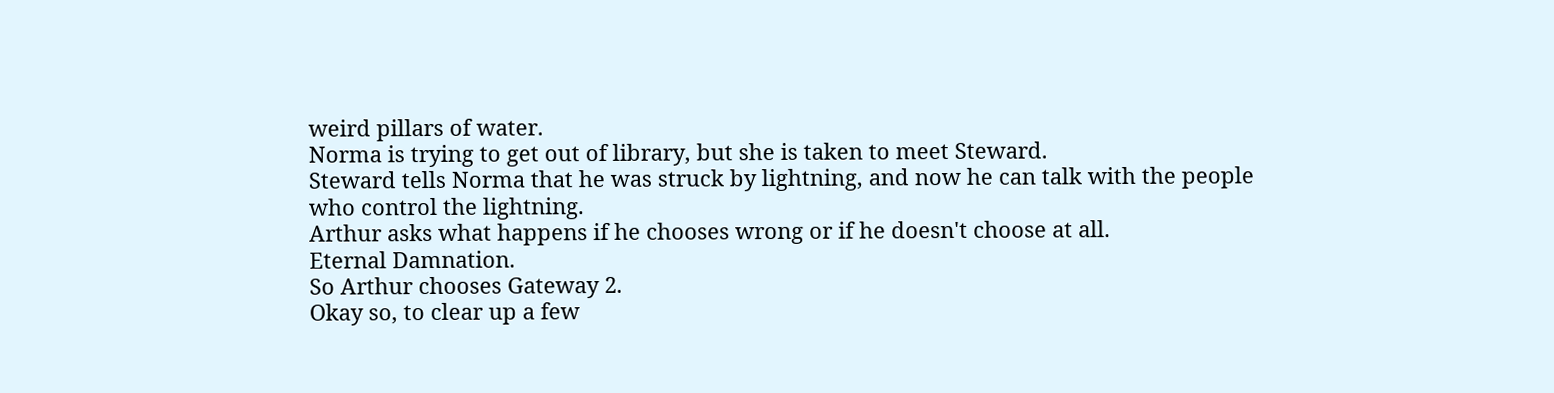weird pillars of water.
Norma is trying to get out of library, but she is taken to meet Steward.
Steward tells Norma that he was struck by lightning, and now he can talk with the people
who control the lightning.
Arthur asks what happens if he chooses wrong or if he doesn't choose at all.
Eternal Damnation.
So Arthur chooses Gateway 2.
Okay so, to clear up a few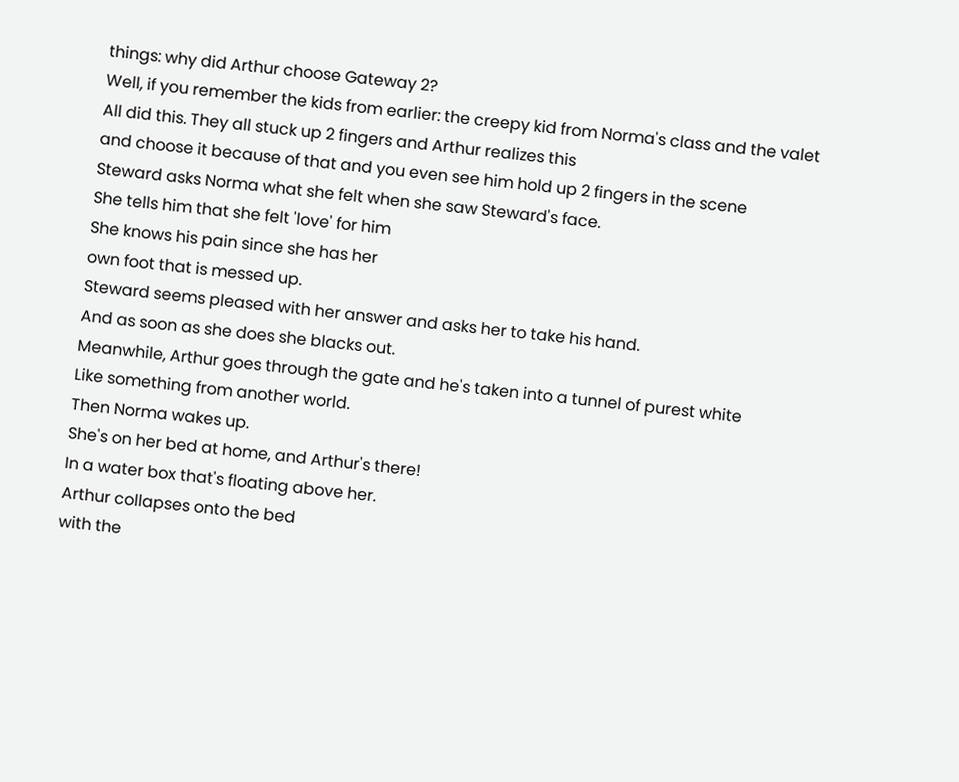things: why did Arthur choose Gateway 2?
Well, if you remember the kids from earlier: the creepy kid from Norma's class and the valet
All did this. They all stuck up 2 fingers and Arthur realizes this
and choose it because of that and you even see him hold up 2 fingers in the scene
Steward asks Norma what she felt when she saw Steward's face.
She tells him that she felt 'love' for him
She knows his pain since she has her
own foot that is messed up.
Steward seems pleased with her answer and asks her to take his hand.
And as soon as she does she blacks out.
Meanwhile, Arthur goes through the gate and he's taken into a tunnel of purest white
Like something from another world.
Then Norma wakes up.
She's on her bed at home, and Arthur's there!
In a water box that's floating above her.
Arthur collapses onto the bed
with the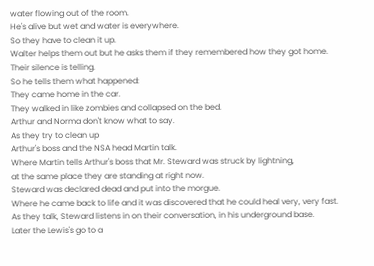water flowing out of the room.
He's alive but wet and water is everywhere.
So they have to clean it up.
Walter helps them out but he asks them if they remembered how they got home.
Their silence is telling.
So he tells them what happened:
They came home in the car.
They walked in like zombies and collapsed on the bed.
Arthur and Norma don't know what to say.
As they try to clean up
Arthur's boss and the NSA head Martin talk.
Where Martin tells Arthur's boss that Mr. Steward was struck by lightning,
at the same place they are standing at right now.
Steward was declared dead and put into the morgue.
Where he came back to life and it was discovered that he could heal very, very fast.
As they talk, Steward listens in on their conversation, in his underground base.
Later the Lewis's go to a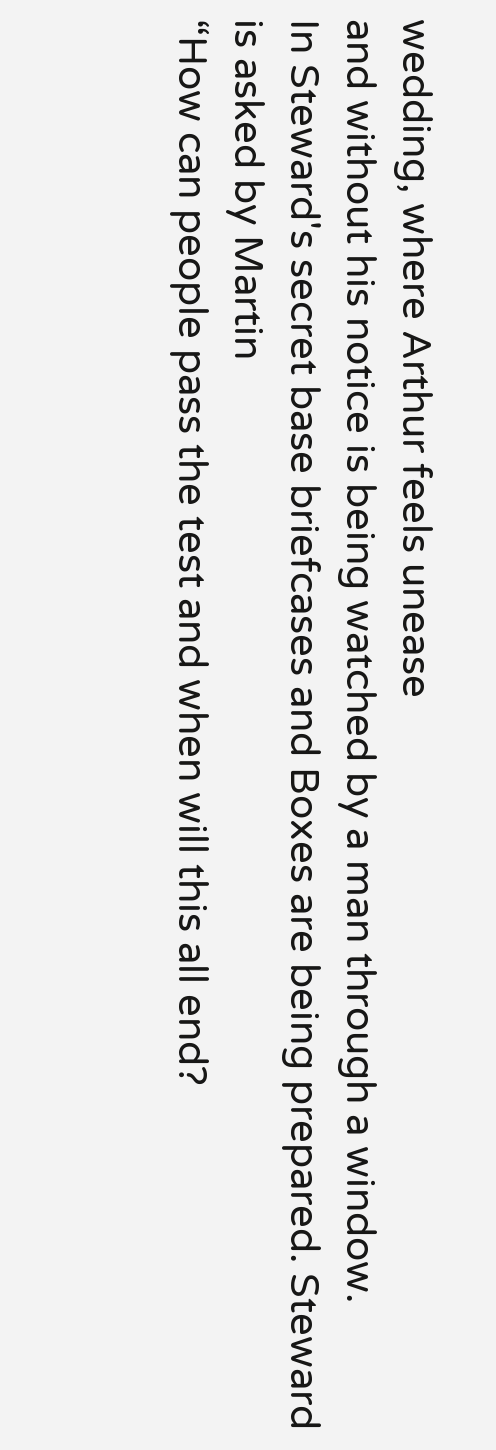wedding, where Arthur feels unease
and without his notice is being watched by a man through a window.
In Steward's secret base briefcases and Boxes are being prepared. Steward is asked by Martin
“How can people pass the test and when will this all end?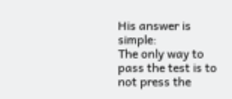His answer is simple:
The only way to pass the test is to not press the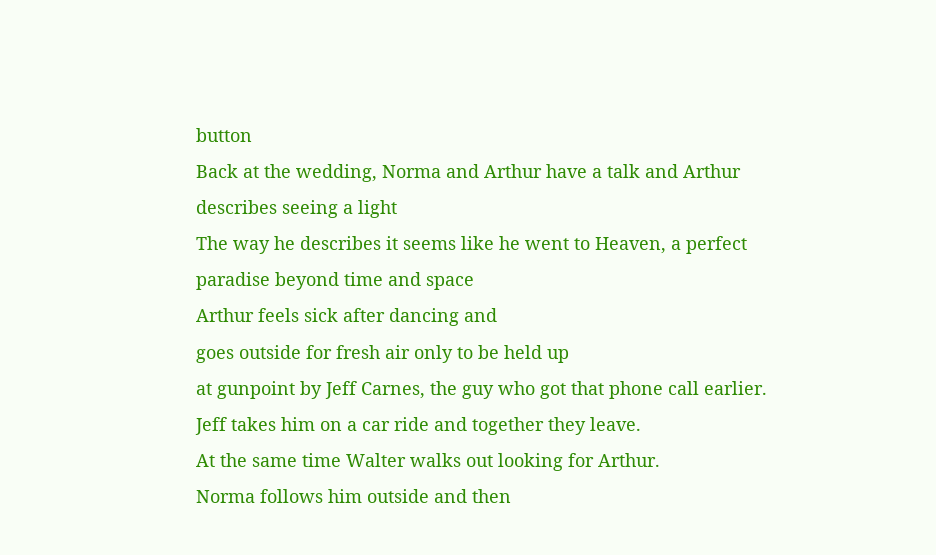button
Back at the wedding, Norma and Arthur have a talk and Arthur describes seeing a light
The way he describes it seems like he went to Heaven, a perfect paradise beyond time and space
Arthur feels sick after dancing and
goes outside for fresh air only to be held up
at gunpoint by Jeff Carnes, the guy who got that phone call earlier.
Jeff takes him on a car ride and together they leave.
At the same time Walter walks out looking for Arthur.
Norma follows him outside and then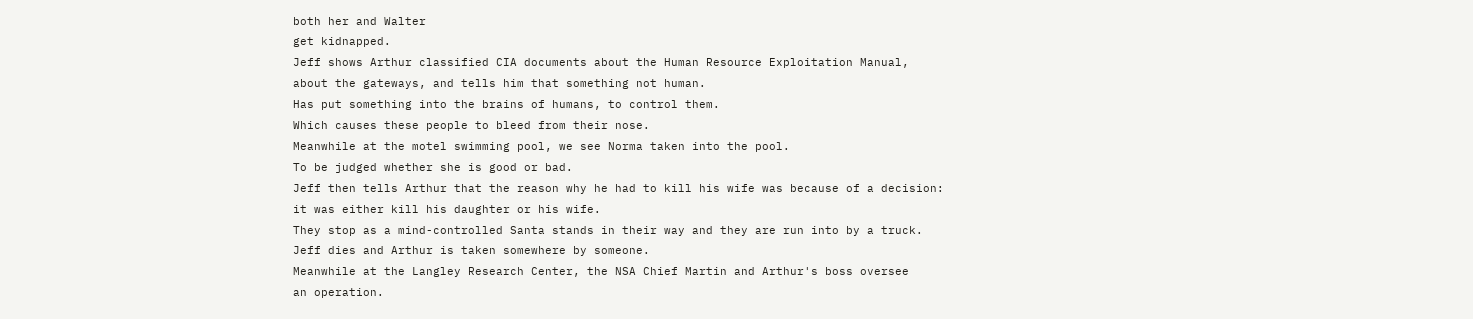both her and Walter
get kidnapped.
Jeff shows Arthur classified CIA documents about the Human Resource Exploitation Manual,
about the gateways, and tells him that something not human.
Has put something into the brains of humans, to control them.
Which causes these people to bleed from their nose.
Meanwhile at the motel swimming pool, we see Norma taken into the pool.
To be judged whether she is good or bad.
Jeff then tells Arthur that the reason why he had to kill his wife was because of a decision:
it was either kill his daughter or his wife.
They stop as a mind-controlled Santa stands in their way and they are run into by a truck.
Jeff dies and Arthur is taken somewhere by someone.
Meanwhile at the Langley Research Center, the NSA Chief Martin and Arthur's boss oversee
an operation.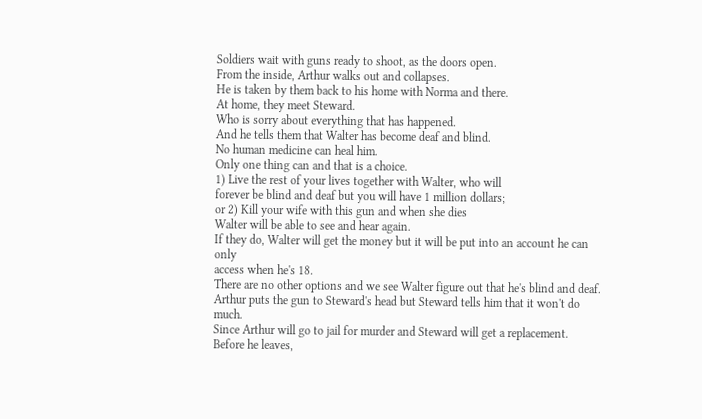Soldiers wait with guns ready to shoot, as the doors open.
From the inside, Arthur walks out and collapses.
He is taken by them back to his home with Norma and there.
At home, they meet Steward.
Who is sorry about everything that has happened.
And he tells them that Walter has become deaf and blind.
No human medicine can heal him.
Only one thing can and that is a choice.
1) Live the rest of your lives together with Walter, who will
forever be blind and deaf but you will have 1 million dollars;
or 2) Kill your wife with this gun and when she dies
Walter will be able to see and hear again.
If they do, Walter will get the money but it will be put into an account he can only
access when he's 18.
There are no other options and we see Walter figure out that he's blind and deaf.
Arthur puts the gun to Steward's head but Steward tells him that it won't do much.
Since Arthur will go to jail for murder and Steward will get a replacement.
Before he leaves,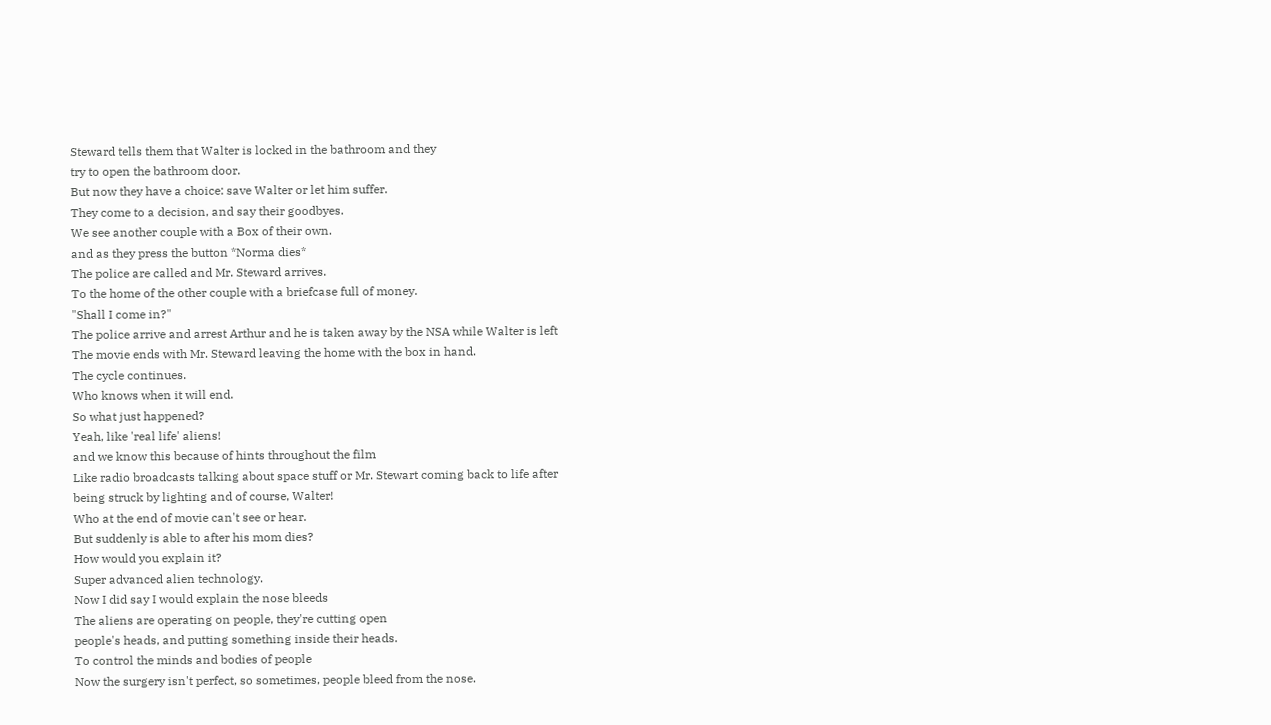Steward tells them that Walter is locked in the bathroom and they
try to open the bathroom door.
But now they have a choice: save Walter or let him suffer.
They come to a decision, and say their goodbyes.
We see another couple with a Box of their own.
and as they press the button *Norma dies*
The police are called and Mr. Steward arrives.
To the home of the other couple with a briefcase full of money.
"Shall I come in?"
The police arrive and arrest Arthur and he is taken away by the NSA while Walter is left
The movie ends with Mr. Steward leaving the home with the box in hand.
The cycle continues.
Who knows when it will end.
So what just happened?
Yeah, like 'real life' aliens!
and we know this because of hints throughout the film
Like radio broadcasts talking about space stuff or Mr. Stewart coming back to life after
being struck by lighting and of course, Walter!
Who at the end of movie can't see or hear.
But suddenly is able to after his mom dies?
How would you explain it?
Super advanced alien technology.
Now I did say I would explain the nose bleeds
The aliens are operating on people, they're cutting open
people's heads, and putting something inside their heads.
To control the minds and bodies of people
Now the surgery isn't perfect, so sometimes, people bleed from the nose.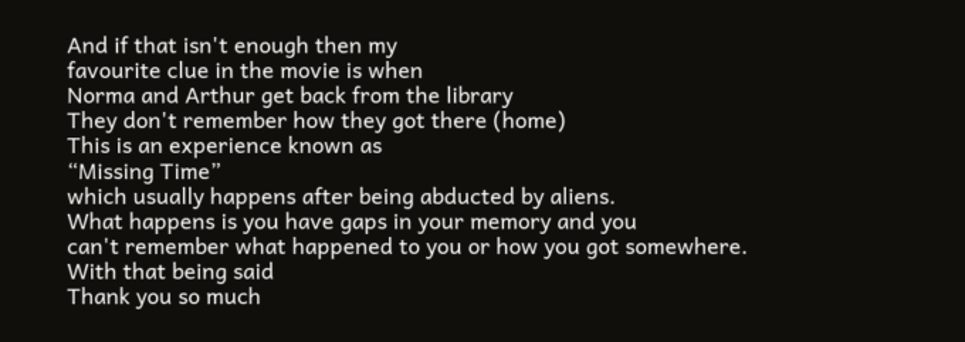And if that isn't enough then my
favourite clue in the movie is when
Norma and Arthur get back from the library
They don't remember how they got there (home)
This is an experience known as
“Missing Time”
which usually happens after being abducted by aliens.
What happens is you have gaps in your memory and you
can't remember what happened to you or how you got somewhere.
With that being said
Thank you so much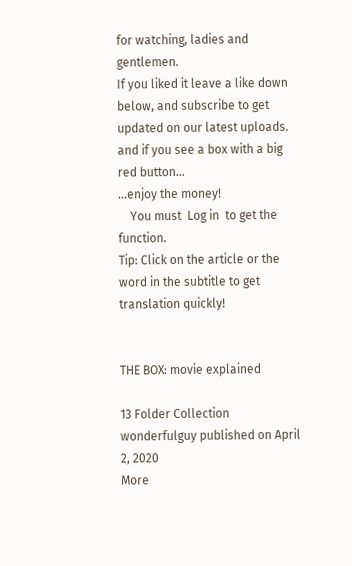for watching, ladies and gentlemen.
If you liked it leave a like down below, and subscribe to get updated on our latest uploads.
and if you see a box with a big red button...
...enjoy the money!
    You must  Log in  to get the function.
Tip: Click on the article or the word in the subtitle to get translation quickly!


THE BOX: movie explained

13 Folder Collection
wonderfulguy published on April 2, 2020
More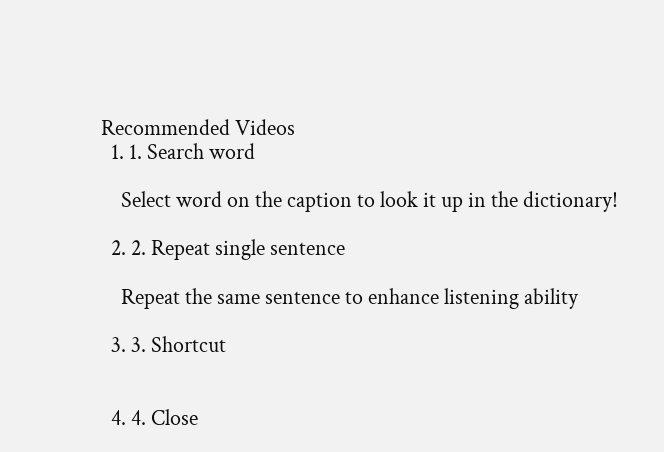Recommended Videos
  1. 1. Search word

    Select word on the caption to look it up in the dictionary!

  2. 2. Repeat single sentence

    Repeat the same sentence to enhance listening ability

  3. 3. Shortcut


  4. 4. Close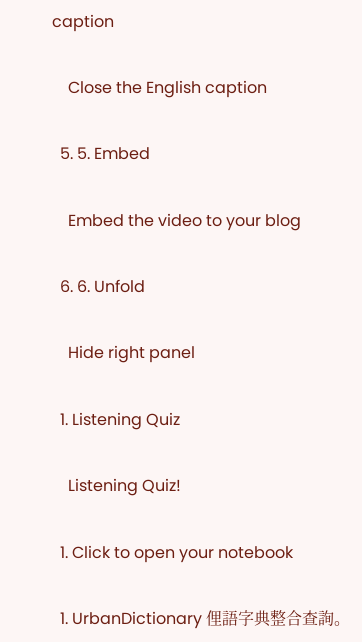caption

    Close the English caption

  5. 5. Embed

    Embed the video to your blog

  6. 6. Unfold

    Hide right panel

  1. Listening Quiz

    Listening Quiz!

  1. Click to open your notebook

  1. UrbanDictionary 俚語字典整合查詢。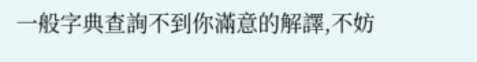一般字典查詢不到你滿意的解譯,不妨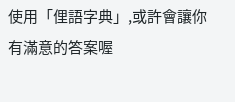使用「俚語字典」,或許會讓你有滿意的答案喔